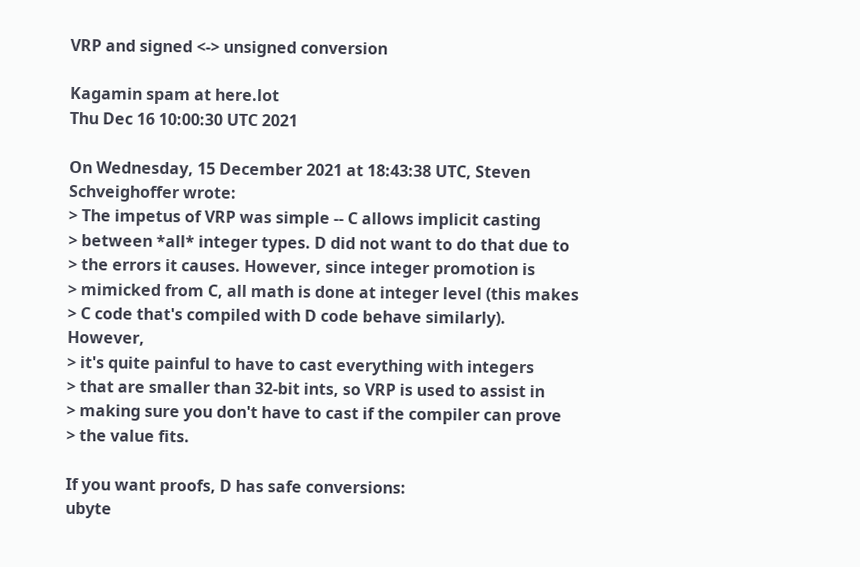VRP and signed <-> unsigned conversion

Kagamin spam at here.lot
Thu Dec 16 10:00:30 UTC 2021

On Wednesday, 15 December 2021 at 18:43:38 UTC, Steven
Schveighoffer wrote:
> The impetus of VRP was simple -- C allows implicit casting
> between *all* integer types. D did not want to do that due to
> the errors it causes. However, since integer promotion is
> mimicked from C, all math is done at integer level (this makes
> C code that's compiled with D code behave similarly). However,
> it's quite painful to have to cast everything with integers
> that are smaller than 32-bit ints, so VRP is used to assist in
> making sure you don't have to cast if the compiler can prove
> the value fits.

If you want proofs, D has safe conversions:
ubyte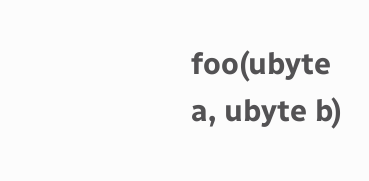foo(ubyte a, ubyte b)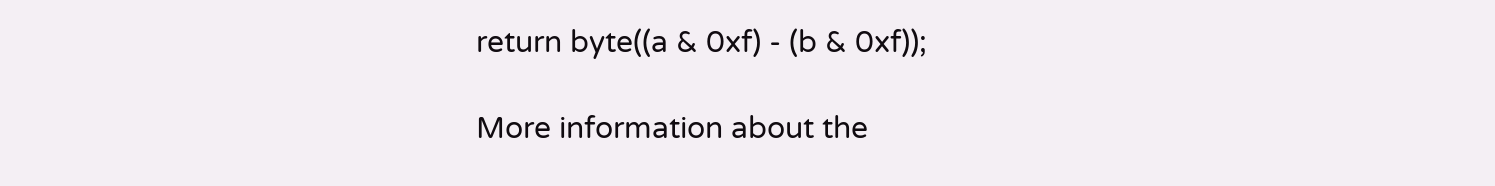return byte((a & 0xf) - (b & 0xf));

More information about the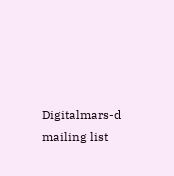Digitalmars-d mailing list